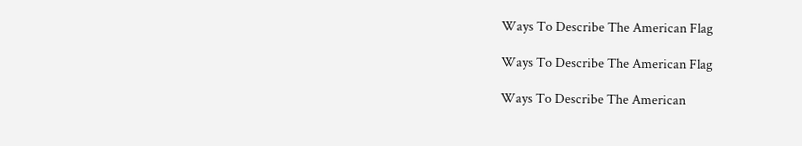Ways To Describe The American Flag

Ways To Describe The American Flag

Ways To Describe The American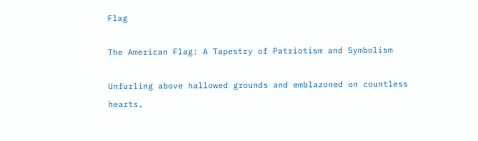Flag

The American Flag: A Tapestry of Patriotism and Symbolism

Unfurling above hallowed grounds and emblazoned on countless hearts,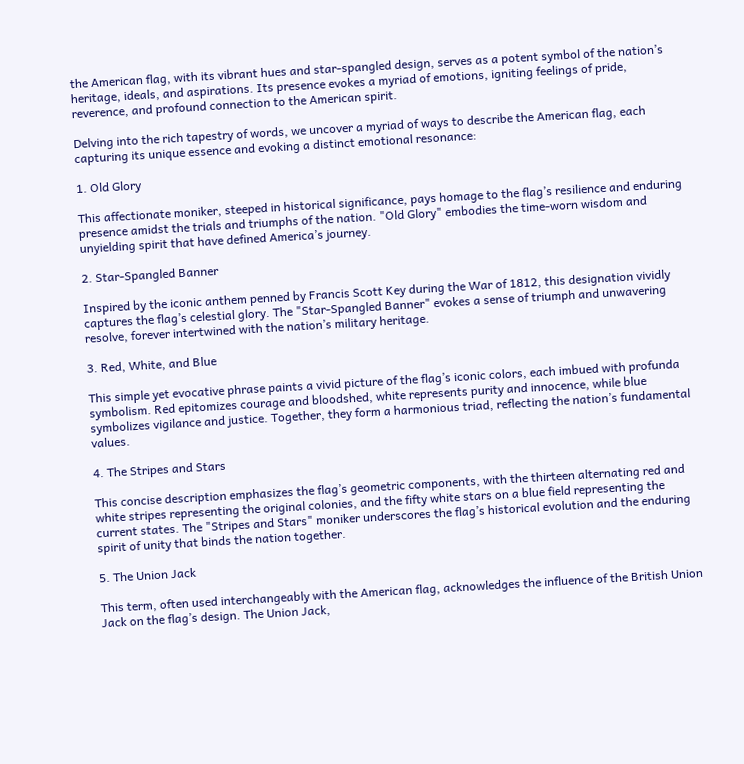the American flag, with its vibrant hues and star-spangled design, serves as a potent symbol of the nation’s heritage, ideals, and aspirations. Its presence evokes a myriad of emotions, igniting feelings of pride, reverence, and profound connection to the American spirit.

Delving into the rich tapestry of words, we uncover a myriad of ways to describe the American flag, each capturing its unique essence and evoking a distinct emotional resonance:

1. Old Glory

This affectionate moniker, steeped in historical significance, pays homage to the flag’s resilience and enduring presence amidst the trials and triumphs of the nation. "Old Glory" embodies the time-worn wisdom and unyielding spirit that have defined America’s journey.

2. Star-Spangled Banner

Inspired by the iconic anthem penned by Francis Scott Key during the War of 1812, this designation vividly captures the flag’s celestial glory. The "Star-Spangled Banner" evokes a sense of triumph and unwavering resolve, forever intertwined with the nation’s military heritage.

3. Red, White, and Blue

This simple yet evocative phrase paints a vivid picture of the flag’s iconic colors, each imbued with profunda symbolism. Red epitomizes courage and bloodshed, white represents purity and innocence, while blue symbolizes vigilance and justice. Together, they form a harmonious triad, reflecting the nation’s fundamental values.

4. The Stripes and Stars

This concise description emphasizes the flag’s geometric components, with the thirteen alternating red and white stripes representing the original colonies, and the fifty white stars on a blue field representing the current states. The "Stripes and Stars" moniker underscores the flag’s historical evolution and the enduring spirit of unity that binds the nation together.

5. The Union Jack

This term, often used interchangeably with the American flag, acknowledges the influence of the British Union Jack on the flag’s design. The Union Jack,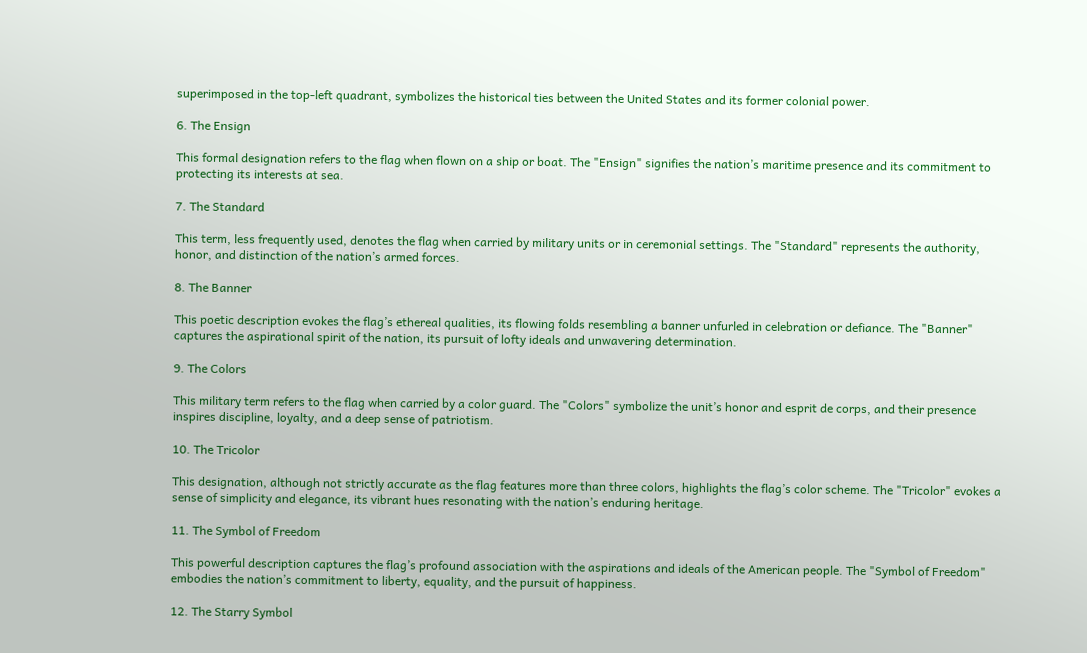superimposed in the top-left quadrant, symbolizes the historical ties between the United States and its former colonial power.

6. The Ensign

This formal designation refers to the flag when flown on a ship or boat. The "Ensign" signifies the nation’s maritime presence and its commitment to protecting its interests at sea.

7. The Standard

This term, less frequently used, denotes the flag when carried by military units or in ceremonial settings. The "Standard" represents the authority, honor, and distinction of the nation’s armed forces.

8. The Banner

This poetic description evokes the flag’s ethereal qualities, its flowing folds resembling a banner unfurled in celebration or defiance. The "Banner" captures the aspirational spirit of the nation, its pursuit of lofty ideals and unwavering determination.

9. The Colors

This military term refers to the flag when carried by a color guard. The "Colors" symbolize the unit’s honor and esprit de corps, and their presence inspires discipline, loyalty, and a deep sense of patriotism.

10. The Tricolor

This designation, although not strictly accurate as the flag features more than three colors, highlights the flag’s color scheme. The "Tricolor" evokes a sense of simplicity and elegance, its vibrant hues resonating with the nation’s enduring heritage.

11. The Symbol of Freedom

This powerful description captures the flag’s profound association with the aspirations and ideals of the American people. The "Symbol of Freedom" embodies the nation’s commitment to liberty, equality, and the pursuit of happiness.

12. The Starry Symbol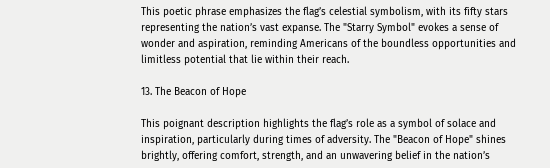This poetic phrase emphasizes the flag’s celestial symbolism, with its fifty stars representing the nation’s vast expanse. The "Starry Symbol" evokes a sense of wonder and aspiration, reminding Americans of the boundless opportunities and limitless potential that lie within their reach.

13. The Beacon of Hope

This poignant description highlights the flag’s role as a symbol of solace and inspiration, particularly during times of adversity. The "Beacon of Hope" shines brightly, offering comfort, strength, and an unwavering belief in the nation’s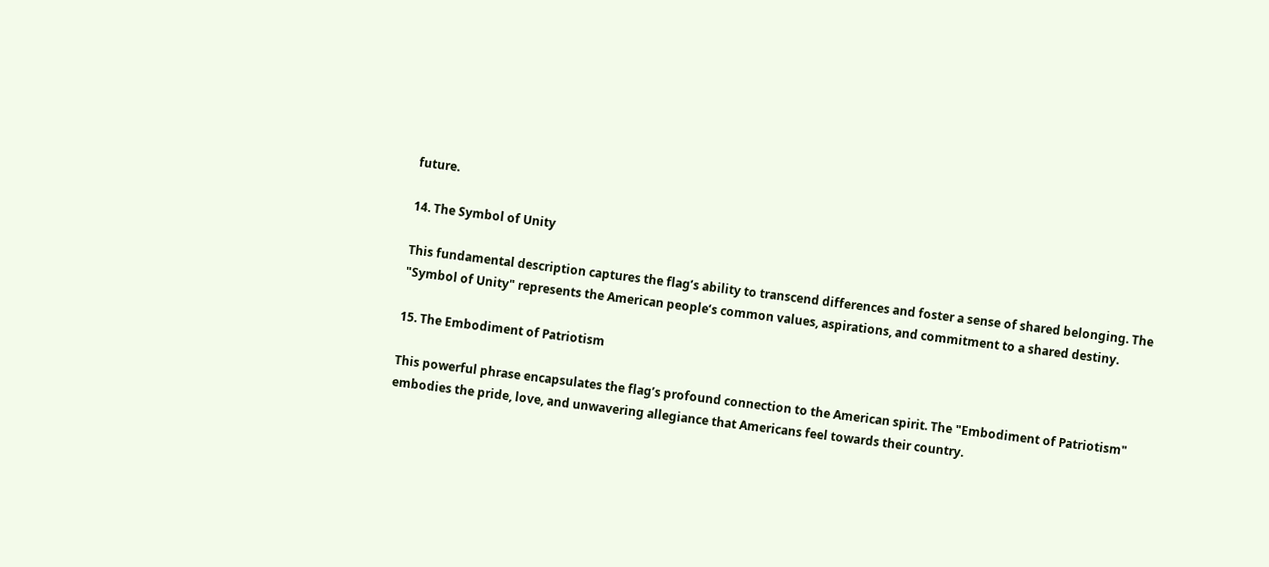future.

14. The Symbol of Unity

This fundamental description captures the flag’s ability to transcend differences and foster a sense of shared belonging. The "Symbol of Unity" represents the American people’s common values, aspirations, and commitment to a shared destiny.

15. The Embodiment of Patriotism

This powerful phrase encapsulates the flag’s profound connection to the American spirit. The "Embodiment of Patriotism" embodies the pride, love, and unwavering allegiance that Americans feel towards their country.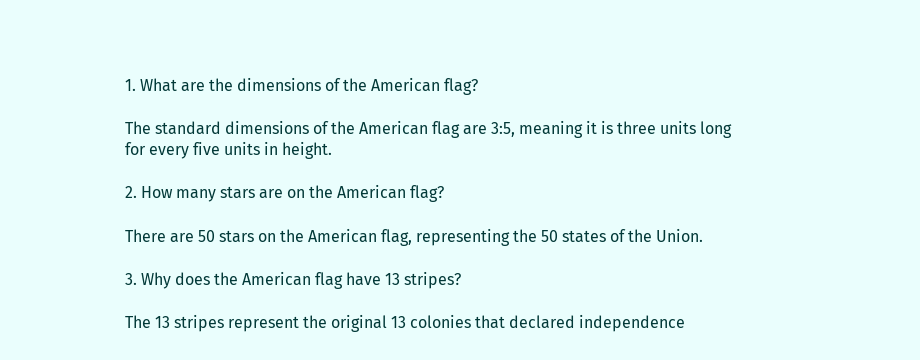1. What are the dimensions of the American flag?

The standard dimensions of the American flag are 3:5, meaning it is three units long for every five units in height.

2. How many stars are on the American flag?

There are 50 stars on the American flag, representing the 50 states of the Union.

3. Why does the American flag have 13 stripes?

The 13 stripes represent the original 13 colonies that declared independence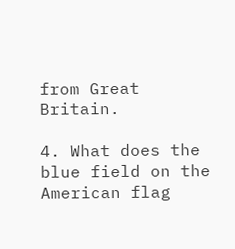from Great Britain.

4. What does the blue field on the American flag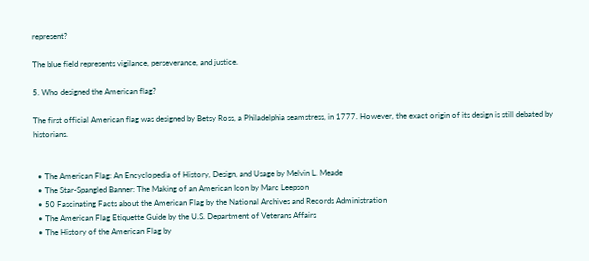represent?

The blue field represents vigilance, perseverance, and justice.

5. Who designed the American flag?

The first official American flag was designed by Betsy Ross, a Philadelphia seamstress, in 1777. However, the exact origin of its design is still debated by historians.


  • The American Flag: An Encyclopedia of History, Design, and Usage by Melvin L. Meade
  • The Star-Spangled Banner: The Making of an American Icon by Marc Leepson
  • 50 Fascinating Facts about the American Flag by the National Archives and Records Administration
  • The American Flag Etiquette Guide by the U.S. Department of Veterans Affairs
  • The History of the American Flag by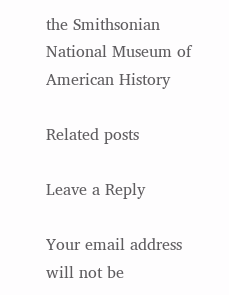the Smithsonian National Museum of American History

Related posts

Leave a Reply

Your email address will not be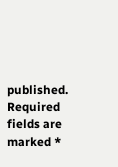published. Required fields are marked *